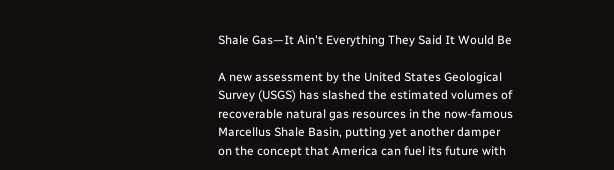Shale Gas—It Ain't Everything They Said It Would Be

A new assessment by the United States Geological Survey (USGS) has slashed the estimated volumes of recoverable natural gas resources in the now-famous Marcellus Shale Basin, putting yet another damper on the concept that America can fuel its future with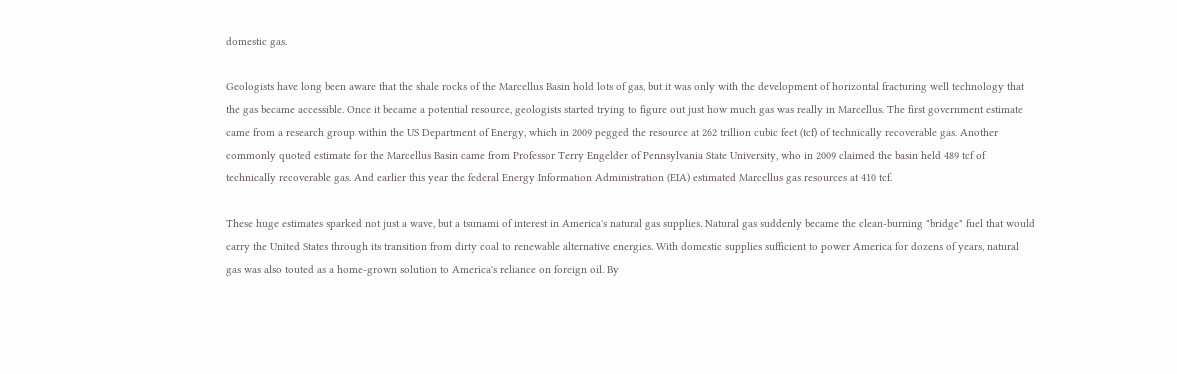domestic gas.

Geologists have long been aware that the shale rocks of the Marcellus Basin hold lots of gas, but it was only with the development of horizontal fracturing well technology that the gas became accessible. Once it became a potential resource, geologists started trying to figure out just how much gas was really in Marcellus. The first government estimate came from a research group within the US Department of Energy, which in 2009 pegged the resource at 262 trillion cubic feet (tcf) of technically recoverable gas. Another commonly quoted estimate for the Marcellus Basin came from Professor Terry Engelder of Pennsylvania State University, who in 2009 claimed the basin held 489 tcf of technically recoverable gas. And earlier this year the federal Energy Information Administration (EIA) estimated Marcellus gas resources at 410 tcf.

These huge estimates sparked not just a wave, but a tsunami of interest in America's natural gas supplies. Natural gas suddenly became the clean-burning "bridge" fuel that would carry the United States through its transition from dirty coal to renewable alternative energies. With domestic supplies sufficient to power America for dozens of years, natural gas was also touted as a home-grown solution to America's reliance on foreign oil. By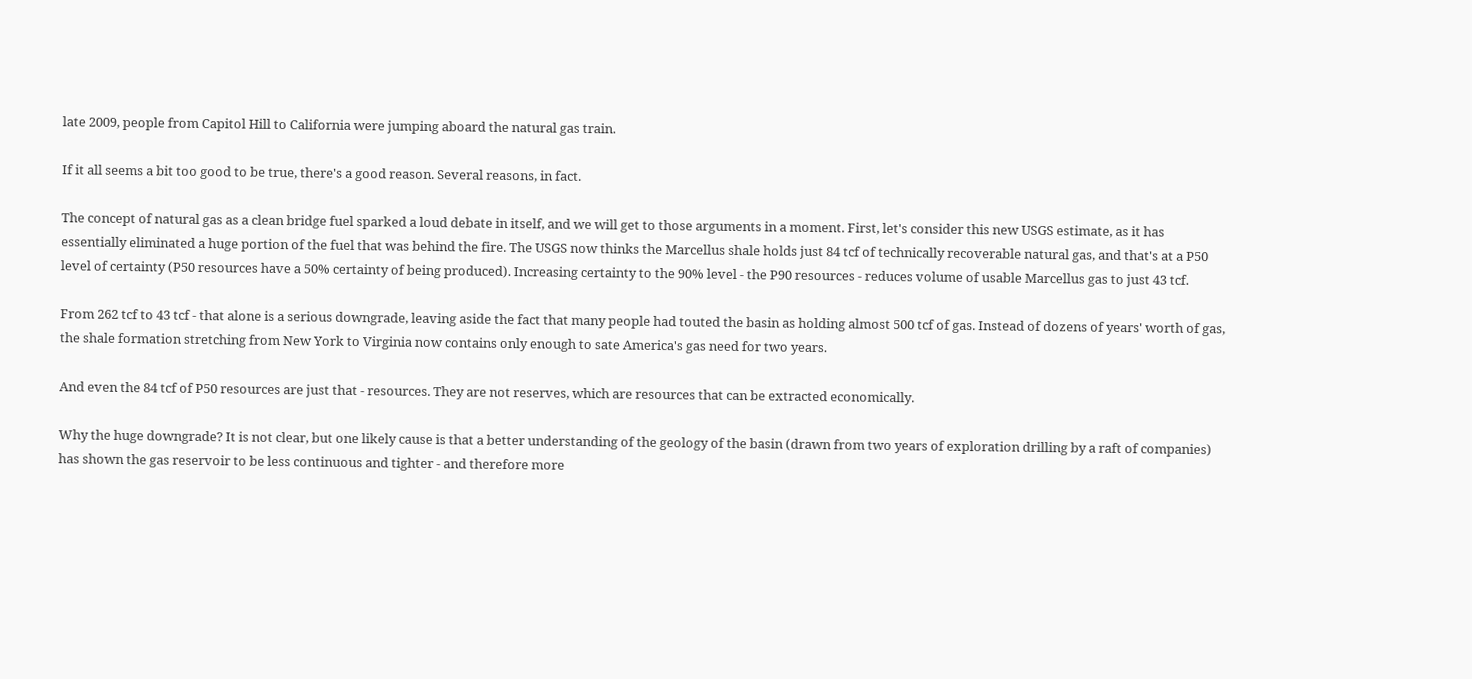late 2009, people from Capitol Hill to California were jumping aboard the natural gas train.

If it all seems a bit too good to be true, there's a good reason. Several reasons, in fact.

The concept of natural gas as a clean bridge fuel sparked a loud debate in itself, and we will get to those arguments in a moment. First, let's consider this new USGS estimate, as it has essentially eliminated a huge portion of the fuel that was behind the fire. The USGS now thinks the Marcellus shale holds just 84 tcf of technically recoverable natural gas, and that's at a P50 level of certainty (P50 resources have a 50% certainty of being produced). Increasing certainty to the 90% level - the P90 resources - reduces volume of usable Marcellus gas to just 43 tcf.

From 262 tcf to 43 tcf - that alone is a serious downgrade, leaving aside the fact that many people had touted the basin as holding almost 500 tcf of gas. Instead of dozens of years' worth of gas, the shale formation stretching from New York to Virginia now contains only enough to sate America's gas need for two years.

And even the 84 tcf of P50 resources are just that - resources. They are not reserves, which are resources that can be extracted economically.

Why the huge downgrade? It is not clear, but one likely cause is that a better understanding of the geology of the basin (drawn from two years of exploration drilling by a raft of companies) has shown the gas reservoir to be less continuous and tighter - and therefore more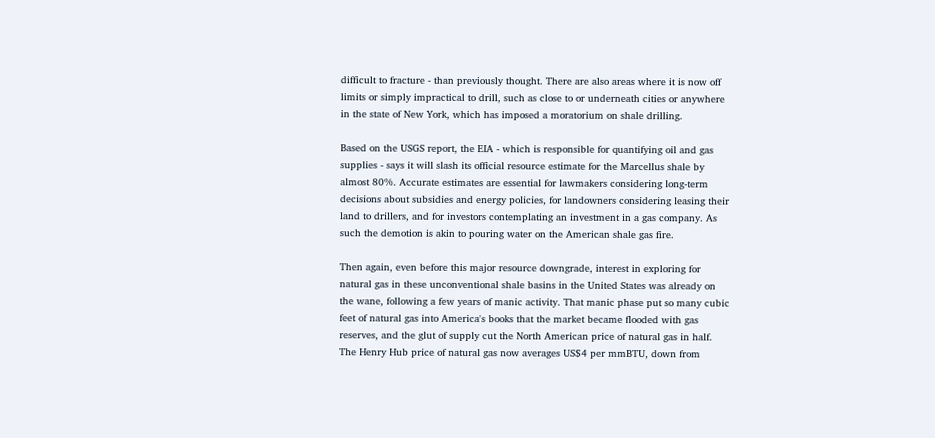difficult to fracture - than previously thought. There are also areas where it is now off limits or simply impractical to drill, such as close to or underneath cities or anywhere in the state of New York, which has imposed a moratorium on shale drilling.

Based on the USGS report, the EIA - which is responsible for quantifying oil and gas supplies - says it will slash its official resource estimate for the Marcellus shale by almost 80%. Accurate estimates are essential for lawmakers considering long-term decisions about subsidies and energy policies, for landowners considering leasing their land to drillers, and for investors contemplating an investment in a gas company. As such the demotion is akin to pouring water on the American shale gas fire.

Then again, even before this major resource downgrade, interest in exploring for natural gas in these unconventional shale basins in the United States was already on the wane, following a few years of manic activity. That manic phase put so many cubic feet of natural gas into America's books that the market became flooded with gas reserves, and the glut of supply cut the North American price of natural gas in half. The Henry Hub price of natural gas now averages US$4 per mmBTU, down from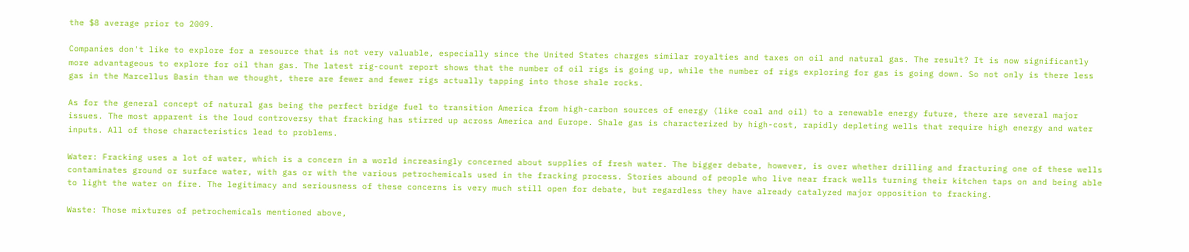the $8 average prior to 2009.

Companies don't like to explore for a resource that is not very valuable, especially since the United States charges similar royalties and taxes on oil and natural gas. The result? It is now significantly more advantageous to explore for oil than gas. The latest rig-count report shows that the number of oil rigs is going up, while the number of rigs exploring for gas is going down. So not only is there less gas in the Marcellus Basin than we thought, there are fewer and fewer rigs actually tapping into those shale rocks.

As for the general concept of natural gas being the perfect bridge fuel to transition America from high-carbon sources of energy (like coal and oil) to a renewable energy future, there are several major issues. The most apparent is the loud controversy that fracking has stirred up across America and Europe. Shale gas is characterized by high-cost, rapidly depleting wells that require high energy and water inputs. All of those characteristics lead to problems.

Water: Fracking uses a lot of water, which is a concern in a world increasingly concerned about supplies of fresh water. The bigger debate, however, is over whether drilling and fracturing one of these wells contaminates ground or surface water, with gas or with the various petrochemicals used in the fracking process. Stories abound of people who live near frack wells turning their kitchen taps on and being able to light the water on fire. The legitimacy and seriousness of these concerns is very much still open for debate, but regardless they have already catalyzed major opposition to fracking.

Waste: Those mixtures of petrochemicals mentioned above,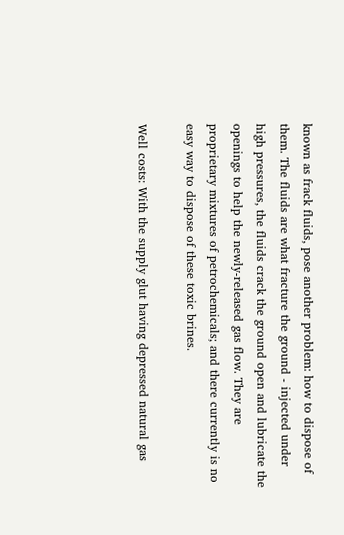known as frack fluids, pose another problem: how to dispose of them. The fluids are what fracture the ground - injected under high pressures, the fluids crack the ground open and lubricate the openings to help the newly-released gas flow. They are proprietary mixtures of petrochemicals; and there currently is no easy way to dispose of these toxic brines.

Well costs: With the supply glut having depressed natural gas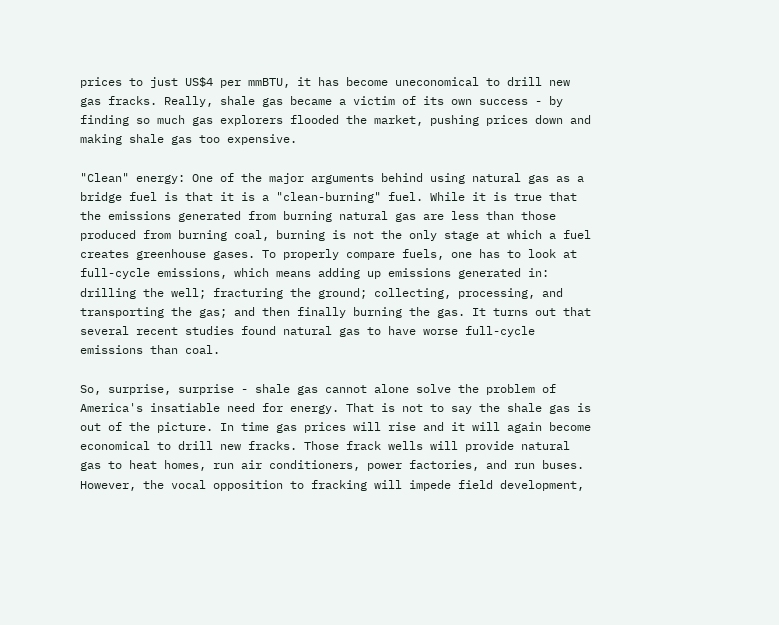prices to just US$4 per mmBTU, it has become uneconomical to drill new gas fracks. Really, shale gas became a victim of its own success - by finding so much gas explorers flooded the market, pushing prices down and making shale gas too expensive.

"Clean" energy: One of the major arguments behind using natural gas as a bridge fuel is that it is a "clean-burning" fuel. While it is true that the emissions generated from burning natural gas are less than those produced from burning coal, burning is not the only stage at which a fuel creates greenhouse gases. To properly compare fuels, one has to look at full-cycle emissions, which means adding up emissions generated in: drilling the well; fracturing the ground; collecting, processing, and transporting the gas; and then finally burning the gas. It turns out that several recent studies found natural gas to have worse full-cycle emissions than coal.

So, surprise, surprise - shale gas cannot alone solve the problem of America's insatiable need for energy. That is not to say the shale gas is out of the picture. In time gas prices will rise and it will again become economical to drill new fracks. Those frack wells will provide natural gas to heat homes, run air conditioners, power factories, and run buses. However, the vocal opposition to fracking will impede field development,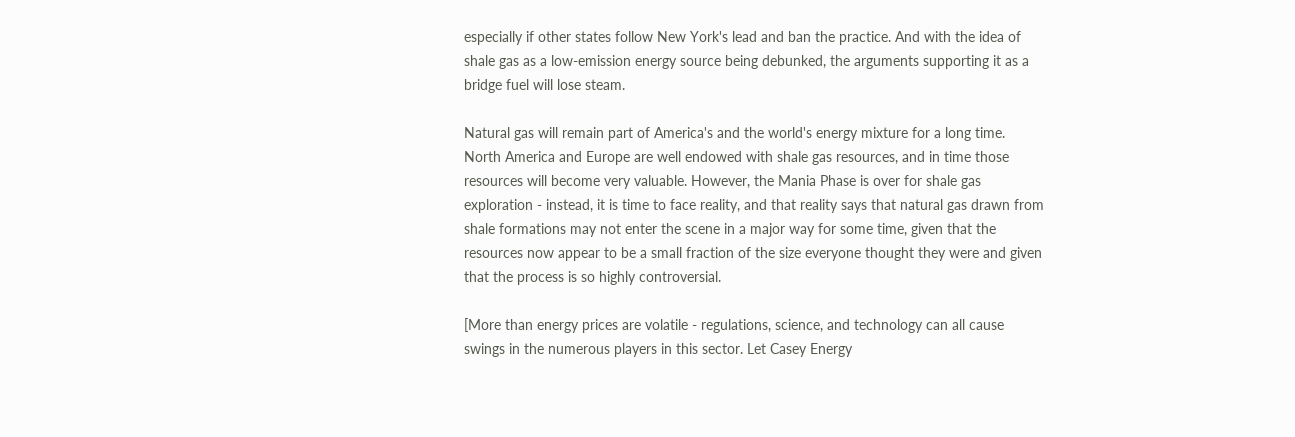especially if other states follow New York's lead and ban the practice. And with the idea of shale gas as a low-emission energy source being debunked, the arguments supporting it as a bridge fuel will lose steam.

Natural gas will remain part of America's and the world's energy mixture for a long time. North America and Europe are well endowed with shale gas resources, and in time those resources will become very valuable. However, the Mania Phase is over for shale gas exploration - instead, it is time to face reality, and that reality says that natural gas drawn from shale formations may not enter the scene in a major way for some time, given that the resources now appear to be a small fraction of the size everyone thought they were and given that the process is so highly controversial.

[More than energy prices are volatile - regulations, science, and technology can all cause swings in the numerous players in this sector. Let Casey Energy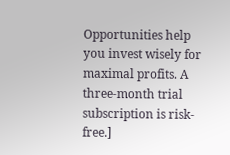Opportunities help you invest wisely for maximal profits. A three-month trial subscription is risk-free.]